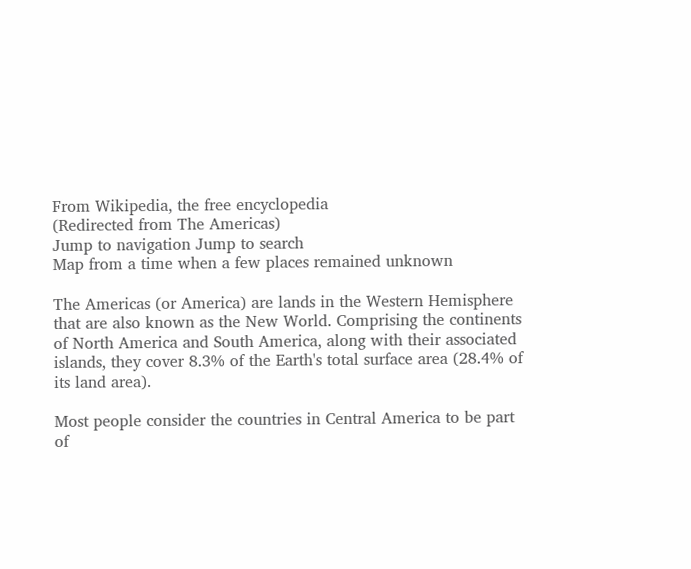From Wikipedia, the free encyclopedia
(Redirected from The Americas)
Jump to navigation Jump to search
Map from a time when a few places remained unknown

The Americas (or America) are lands in the Western Hemisphere that are also known as the New World. Comprising the continents of North America and South America, along with their associated islands, they cover 8.3% of the Earth's total surface area (28.4% of its land area).

Most people consider the countries in Central America to be part of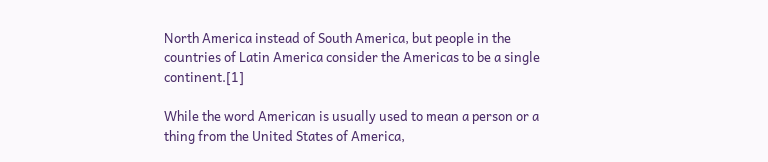North America instead of South America, but people in the countries of Latin America consider the Americas to be a single continent.[1]

While the word American is usually used to mean a person or a thing from the United States of America,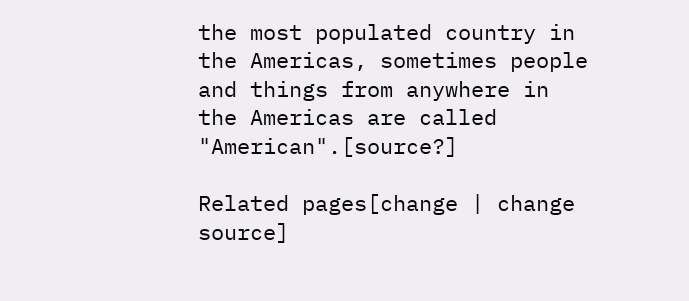the most populated country in the Americas, sometimes people and things from anywhere in the Americas are called "American".[source?]

Related pages[change | change source]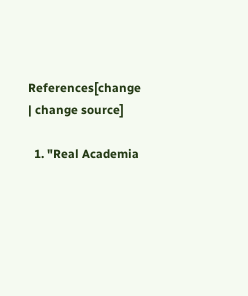References[change | change source]

  1. "Real Academia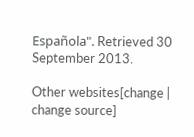Española". Retrieved 30 September 2013.

Other websites[change | change source]